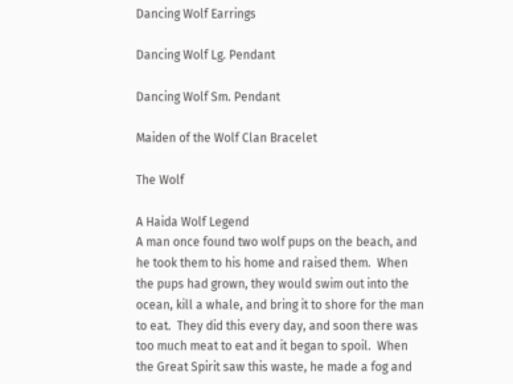Dancing Wolf Earrings

Dancing Wolf Lg. Pendant

Dancing Wolf Sm. Pendant

Maiden of the Wolf Clan Bracelet

The Wolf

A Haida Wolf Legend
A man once found two wolf pups on the beach, and he took them to his home and raised them.  When the pups had grown, they would swim out into the ocean, kill a whale, and bring it to shore for the man to eat.  They did this every day, and soon there was too much meat to eat and it began to spoil.  When the Great Spirit saw this waste, he made a fog and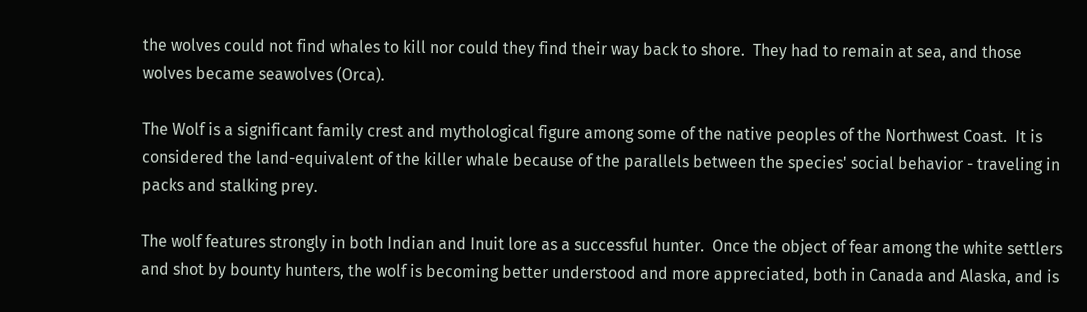the wolves could not find whales to kill nor could they find their way back to shore.  They had to remain at sea, and those wolves became seawolves (Orca).

The Wolf is a significant family crest and mythological figure among some of the native peoples of the Northwest Coast.  It is considered the land-equivalent of the killer whale because of the parallels between the species' social behavior - traveling in packs and stalking prey.

The wolf features strongly in both Indian and Inuit lore as a successful hunter.  Once the object of fear among the white settlers and shot by bounty hunters, the wolf is becoming better understood and more appreciated, both in Canada and Alaska, and is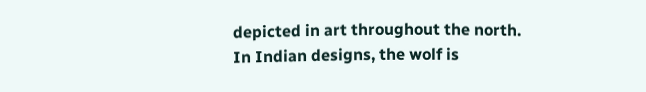depicted in art throughout the north.  In Indian designs, the wolf is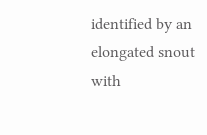identified by an elongated snout with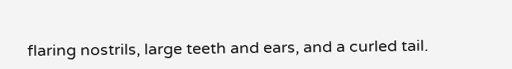flaring nostrils, large teeth and ears, and a curled tail.